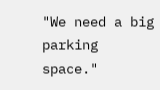"We need a big parking space."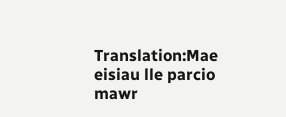Translation:Mae eisiau lle parcio mawr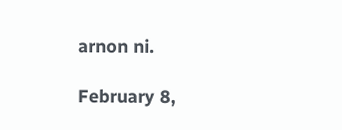arnon ni.

February 8,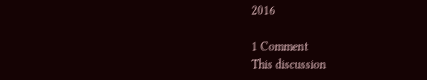2016

1 Comment
This discussion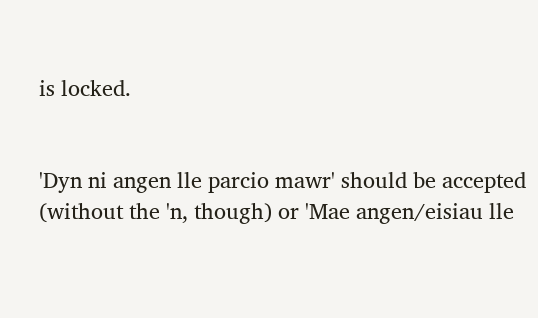is locked.


'Dyn ni angen lle parcio mawr' should be accepted (without the 'n, though) or 'Mae angen/eisiau lle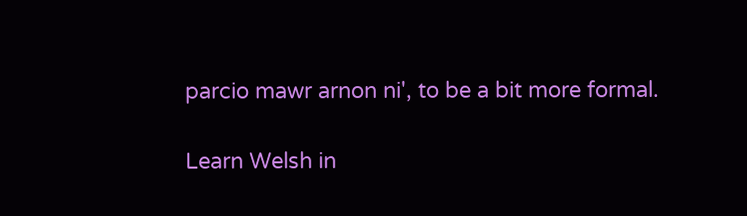parcio mawr arnon ni', to be a bit more formal.

Learn Welsh in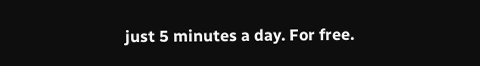just 5 minutes a day. For free.